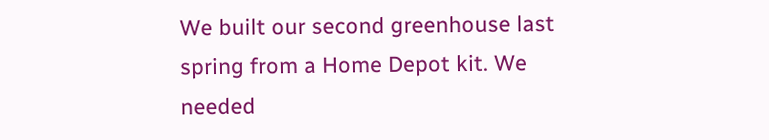We built our second greenhouse last spring from a Home Depot kit. We needed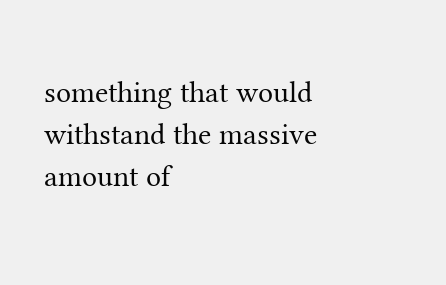something that would withstand the massive amount of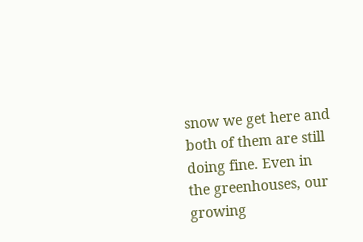snow we get here and both of them are still doing fine. Even in the greenhouses, our growing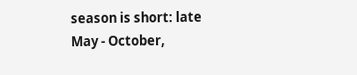season is short: late May - October,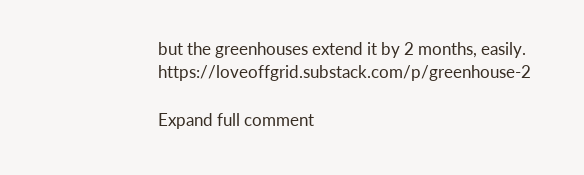but the greenhouses extend it by 2 months, easily. https://loveoffgrid.substack.com/p/greenhouse-2

Expand full comment